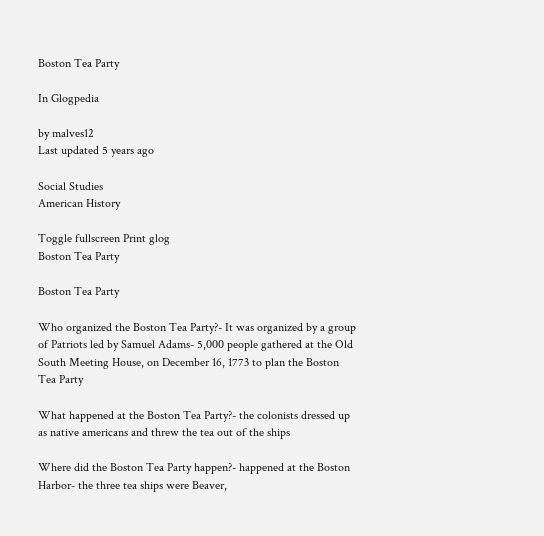Boston Tea Party

In Glogpedia

by malves12
Last updated 5 years ago

Social Studies
American History

Toggle fullscreen Print glog
Boston Tea Party

Boston Tea Party

Who organized the Boston Tea Party?- It was organized by a group of Patriots led by Samuel Adams- 5,000 people gathered at the Old South Meeting House, on December 16, 1773 to plan the Boston Tea Party

What happened at the Boston Tea Party?- the colonists dressed up as native americans and threw the tea out of the ships

Where did the Boston Tea Party happen?- happened at the Boston Harbor- the three tea ships were Beaver,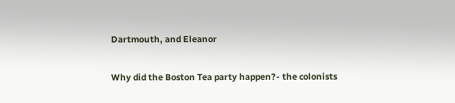Dartmouth, and Eleanor

Why did the Boston Tea party happen?- the colonists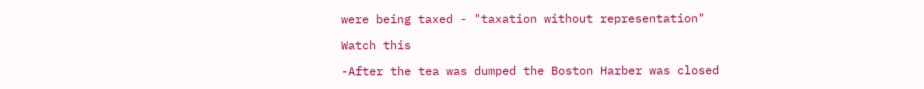were being taxed - "taxation without representation"

Watch this

-After the tea was dumped the Boston Harber was closed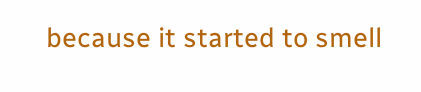because it started to smell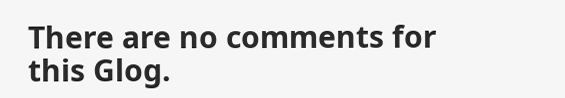There are no comments for this Glog.